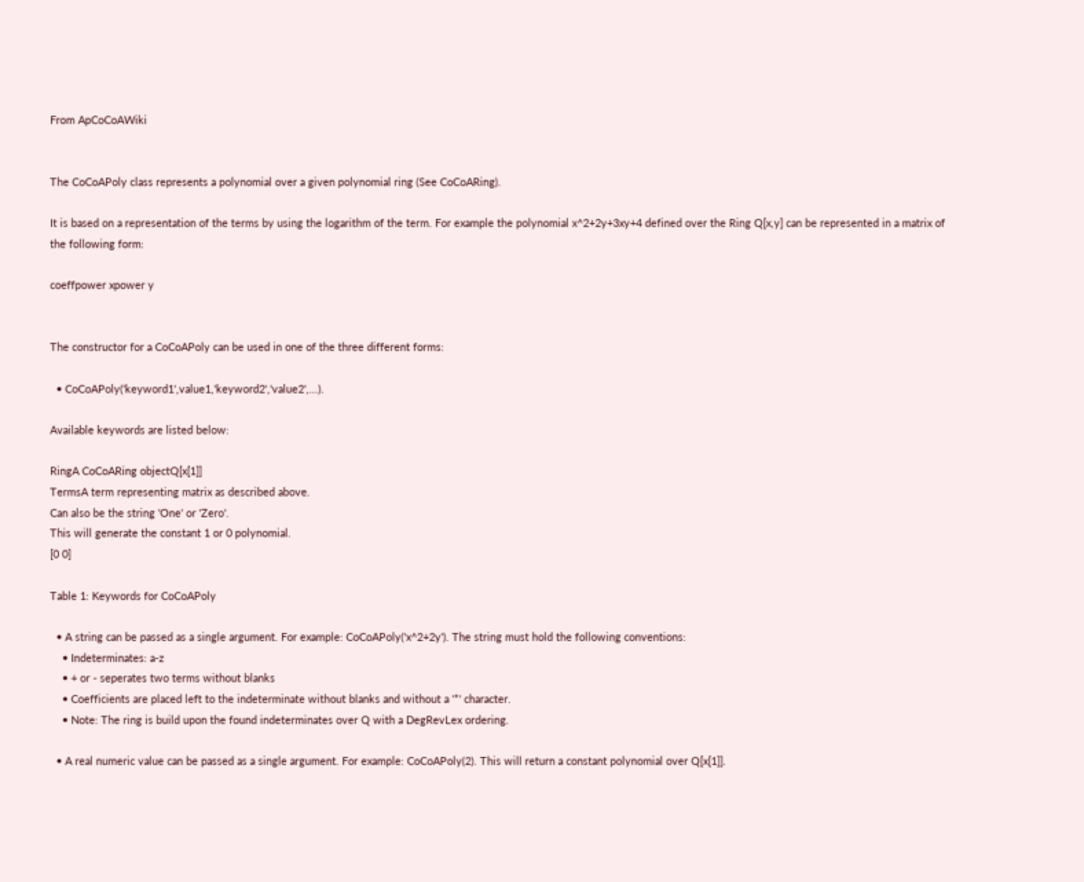From ApCoCoAWiki


The CoCoAPoly class represents a polynomial over a given polynomial ring (See CoCoARing).

It is based on a representation of the terms by using the logarithm of the term. For example the polynomial x^2+2y+3xy+4 defined over the Ring Q[x,y] can be represented in a matrix of the following form:

coeffpower xpower y


The constructor for a CoCoAPoly can be used in one of the three different forms:

  • CoCoAPoly('keyword1',value1,'keyword2','value2',...).

Available keywords are listed below:

RingA CoCoARing objectQ[x[1]]
TermsA term representing matrix as described above.
Can also be the string 'One' or 'Zero'.
This will generate the constant 1 or 0 polynomial.
[0 0]

Table 1: Keywords for CoCoAPoly

  • A string can be passed as a single argument. For example: CoCoAPoly('x^2+2y'). The string must hold the following conventions:
    • Indeterminates: a-z
    • + or - seperates two terms without blanks
    • Coefficients are placed left to the indeterminate without blanks and without a '*' character.
    • Note: The ring is build upon the found indeterminates over Q with a DegRevLex ordering.

  • A real numeric value can be passed as a single argument. For example: CoCoAPoly(2). This will return a constant polynomial over Q[x[1]].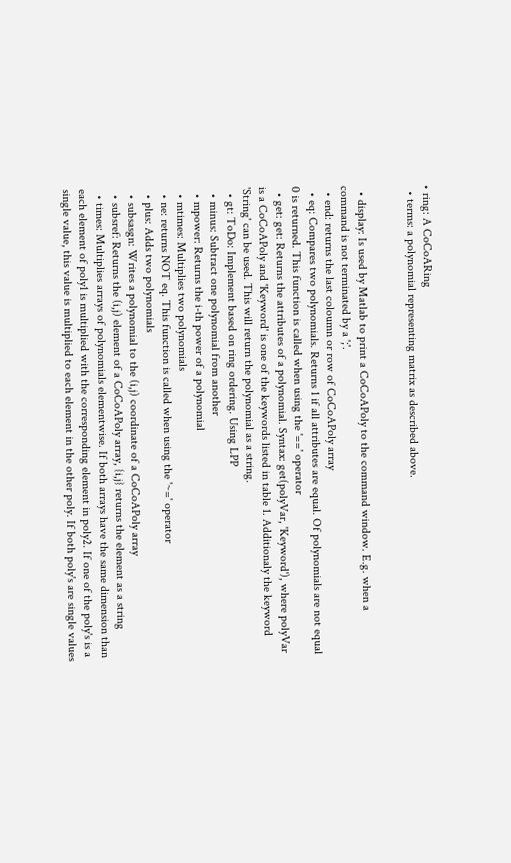• ring: A CoCoARing
  • terms: a polynomial representing matrix as described above.


  • display: Is used by Matlab to print a CoCoAPoly to the command window. E.g. when a command is not terminated by a ';'.
  • end: returns the last coloumn or row of CoCoAPoly array
  • eq: Compares two polynomials. Returns 1 if all attributes are equal. Of polynomials are not equal 0 is returned. This function is called when using the '==' operator
  • get: get: Returns the attributes of a polynomial. Syntax: get(polyVar, 'Keyword'), where polyVar is a CoCoAPoly and 'Keyword' is one of the keywords listed in table 1. Additionaly the keyword 'String' can be used. This will return the polynomial as a string.
  • gt: ToDo: Implement based on ring ordering. Using LPP
  • minus: Subtract one polynomial from another
  • mpower: Returns the i-th power of a polynomial
  • mtimes: Multiplies two polynomials
  • ne: returns NOT eq. This function is called when using the '~=' operator
  • plus: Adds two polynomials
  • subsasgn: Writes a polynomial to the (i,j) coordinate of a CoCoAPoly array
  • subsref: Returns the (i,j) element of a CoCoAPoly array, {i,j} returns the element as a string
  • times: Multiplies arrays of polynomials elementwise. If both arrays have the same dimension than each element of poly1 is multiplied with the corresponding element in poly2. If one of the poly's is a single value, this value is multiplied to each element in the other poly. If both poly's are single values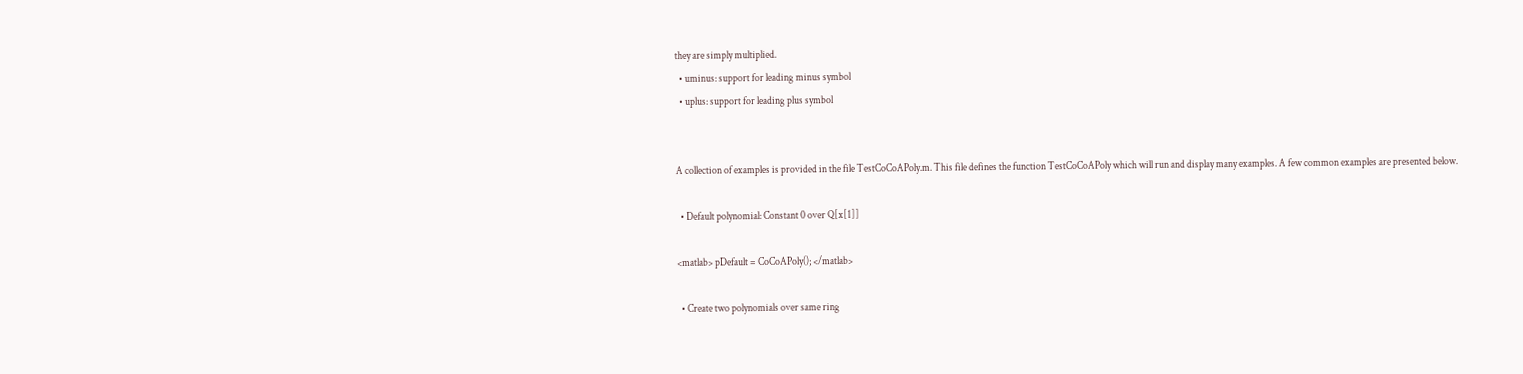they are simply multiplied.
  • uminus: support for leading minus symbol
  • uplus: support for leading plus symbol


A collection of examples is provided in the file TestCoCoAPoly.m. This file defines the function TestCoCoAPoly which will run and display many examples. A few common examples are presented below.

  • Default polynomial: Constant 0 over Q[x[1]]

<matlab> pDefault = CoCoAPoly(); </matlab>

  • Create two polynomials over same ring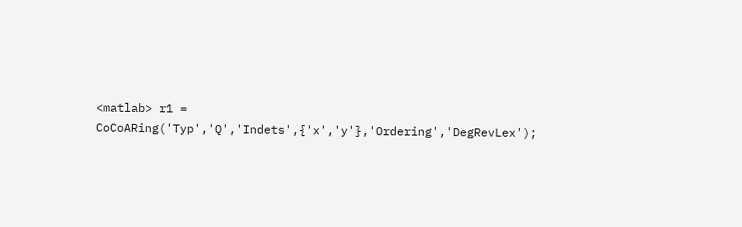<matlab> r1 = CoCoARing('Typ','Q','Indets',{'x','y'},'Ordering','DegRevLex');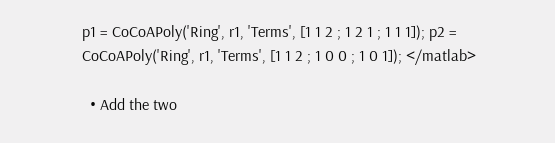p1 = CoCoAPoly('Ring', r1, 'Terms', [1 1 2 ; 1 2 1 ; 1 1 1]); p2 = CoCoAPoly('Ring', r1, 'Terms', [1 1 2 ; 1 0 0 ; 1 0 1]); </matlab>

  • Add the two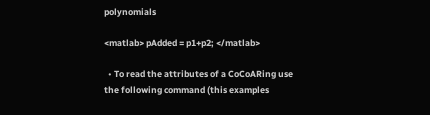polynomials

<matlab> pAdded = p1+p2; </matlab>

  • To read the attributes of a CoCoARing use the following command (this examples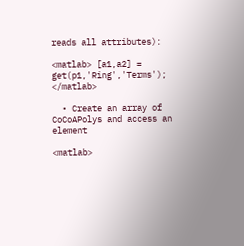reads all attributes):

<matlab> [a1,a2] = get(p1,'Ring','Terms'); </matlab>

  • Create an array of CoCoAPolys and access an element

<matlab>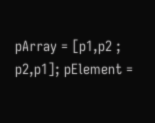pArray = [p1,p2 ; p2,p1]; pElement =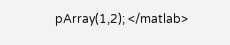pArray(1,2); </matlab>